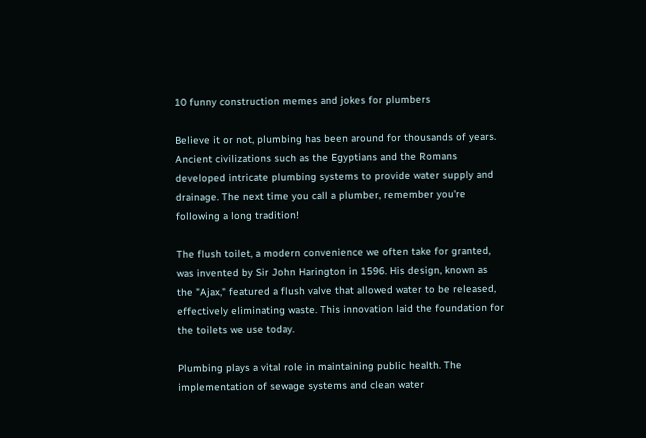10 funny construction memes and jokes for plumbers

Believe it or not, plumbing has been around for thousands of years. Ancient civilizations such as the Egyptians and the Romans developed intricate plumbing systems to provide water supply and drainage. The next time you call a plumber, remember you're following a long tradition!

The flush toilet, a modern convenience we often take for granted, was invented by Sir John Harington in 1596. His design, known as the "Ajax," featured a flush valve that allowed water to be released, effectively eliminating waste. This innovation laid the foundation for the toilets we use today.

Plumbing plays a vital role in maintaining public health. The implementation of sewage systems and clean water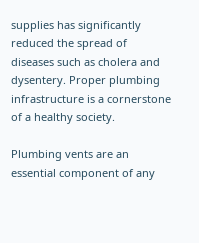supplies has significantly reduced the spread of diseases such as cholera and dysentery. Proper plumbing infrastructure is a cornerstone of a healthy society.

Plumbing vents are an essential component of any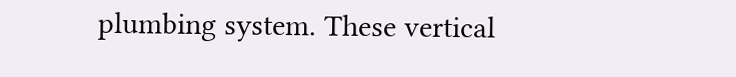plumbing system. These vertical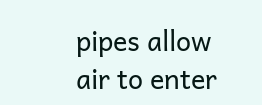pipes allow air to enter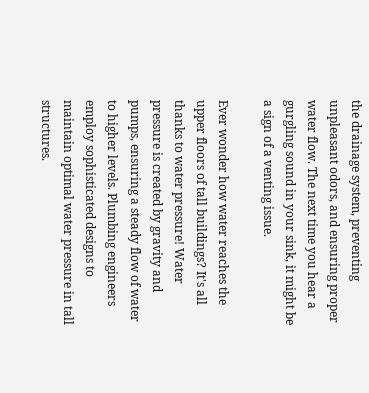the drainage system, preventing unpleasant odors, and ensuring proper water flow. The next time you hear a gurgling sound in your sink, it might be a sign of a venting issue.

Ever wonder how water reaches the upper floors of tall buildings? It's all thanks to water pressure! Water pressure is created by gravity and pumps, ensuring a steady flow of water to higher levels. Plumbing engineers employ sophisticated designs to maintain optimal water pressure in tall structures.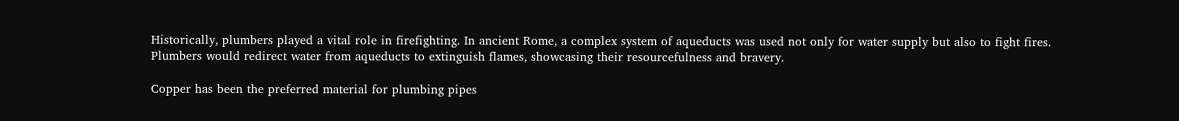Historically, plumbers played a vital role in firefighting. In ancient Rome, a complex system of aqueducts was used not only for water supply but also to fight fires. Plumbers would redirect water from aqueducts to extinguish flames, showcasing their resourcefulness and bravery.

Copper has been the preferred material for plumbing pipes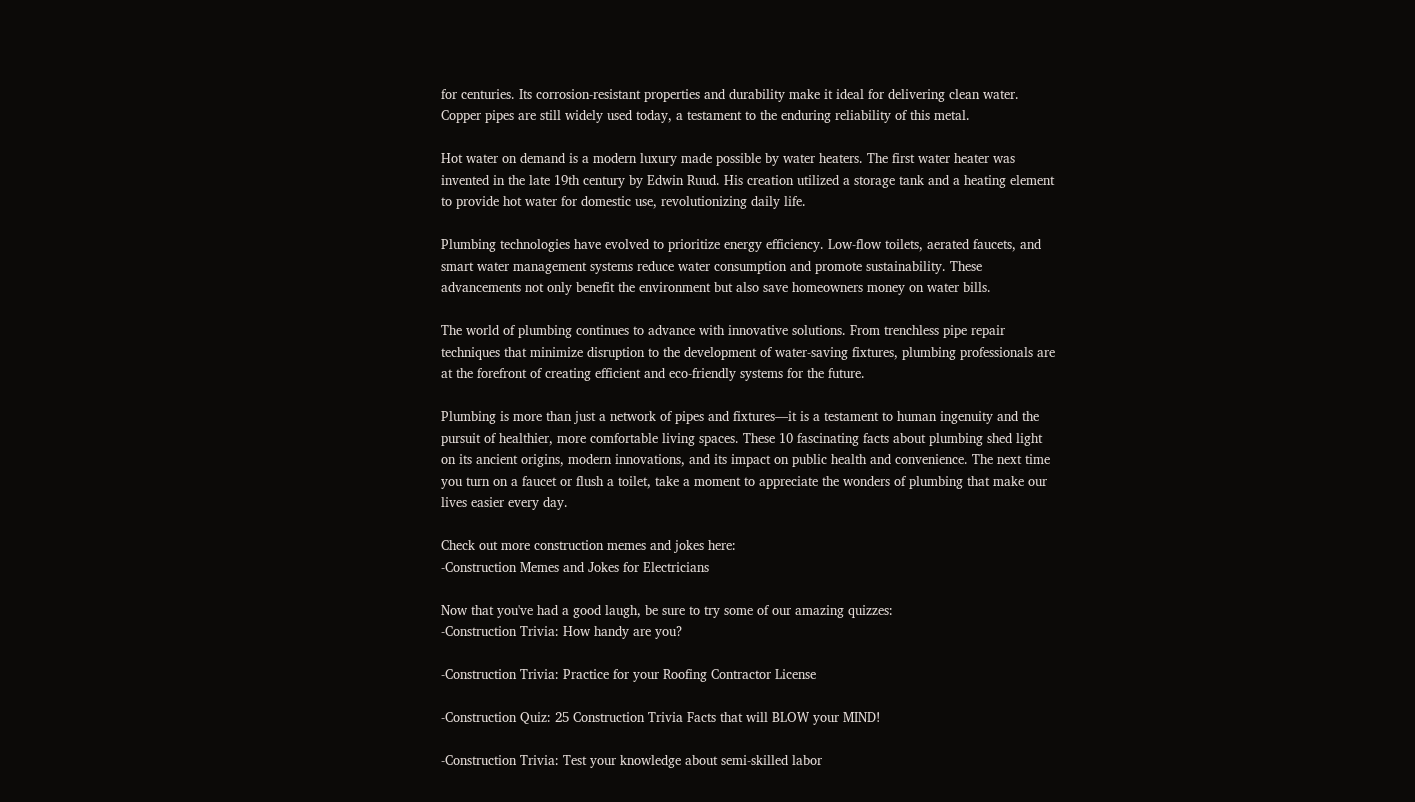for centuries. Its corrosion-resistant properties and durability make it ideal for delivering clean water. Copper pipes are still widely used today, a testament to the enduring reliability of this metal.

Hot water on demand is a modern luxury made possible by water heaters. The first water heater was invented in the late 19th century by Edwin Ruud. His creation utilized a storage tank and a heating element to provide hot water for domestic use, revolutionizing daily life.

Plumbing technologies have evolved to prioritize energy efficiency. Low-flow toilets, aerated faucets, and smart water management systems reduce water consumption and promote sustainability. These advancements not only benefit the environment but also save homeowners money on water bills.

The world of plumbing continues to advance with innovative solutions. From trenchless pipe repair techniques that minimize disruption to the development of water-saving fixtures, plumbing professionals are at the forefront of creating efficient and eco-friendly systems for the future.

Plumbing is more than just a network of pipes and fixtures—it is a testament to human ingenuity and the pursuit of healthier, more comfortable living spaces. These 10 fascinating facts about plumbing shed light on its ancient origins, modern innovations, and its impact on public health and convenience. The next time you turn on a faucet or flush a toilet, take a moment to appreciate the wonders of plumbing that make our lives easier every day.

Check out more construction memes and jokes here:
-Construction Memes and Jokes for Electricians

Now that you've had a good laugh, be sure to try some of our amazing quizzes:
-Construction Trivia: How handy are you?

-Construction Trivia: Practice for your Roofing Contractor License

-Construction Quiz: 25 Construction Trivia Facts that will BLOW your MIND!

-Construction Trivia: Test your knowledge about semi-skilled labor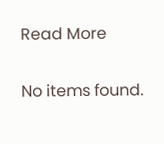Read More

No items found.